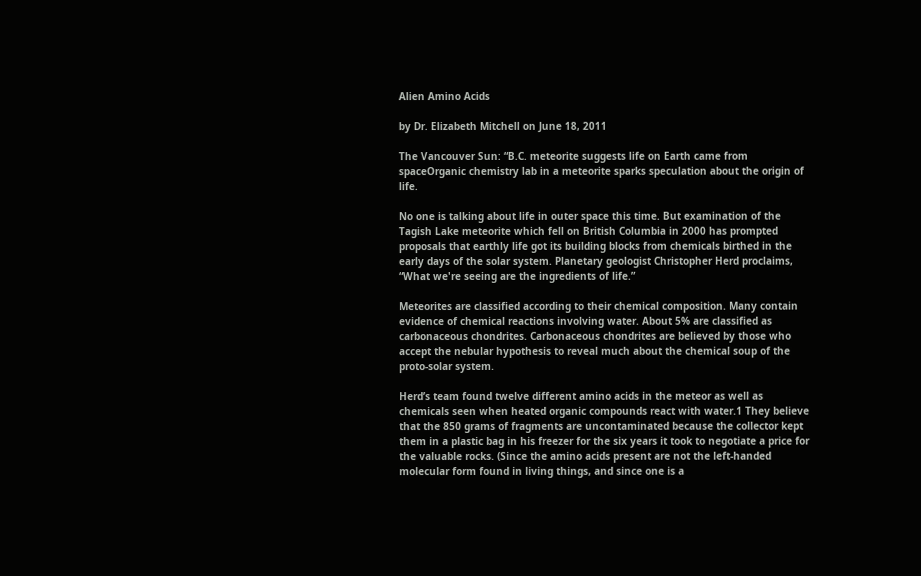Alien Amino Acids

by Dr. Elizabeth Mitchell on June 18, 2011

The Vancouver Sun: “B.C. meteorite suggests life on Earth came from spaceOrganic chemistry lab in a meteorite sparks speculation about the origin of life.

No one is talking about life in outer space this time. But examination of the Tagish Lake meteorite which fell on British Columbia in 2000 has prompted proposals that earthly life got its building blocks from chemicals birthed in the early days of the solar system. Planetary geologist Christopher Herd proclaims, “What we're seeing are the ingredients of life.”

Meteorites are classified according to their chemical composition. Many contain evidence of chemical reactions involving water. About 5% are classified as carbonaceous chondrites. Carbonaceous chondrites are believed by those who accept the nebular hypothesis to reveal much about the chemical soup of the proto-solar system.

Herd’s team found twelve different amino acids in the meteor as well as chemicals seen when heated organic compounds react with water.1 They believe that the 850 grams of fragments are uncontaminated because the collector kept them in a plastic bag in his freezer for the six years it took to negotiate a price for the valuable rocks. (Since the amino acids present are not the left-handed molecular form found in living things, and since one is a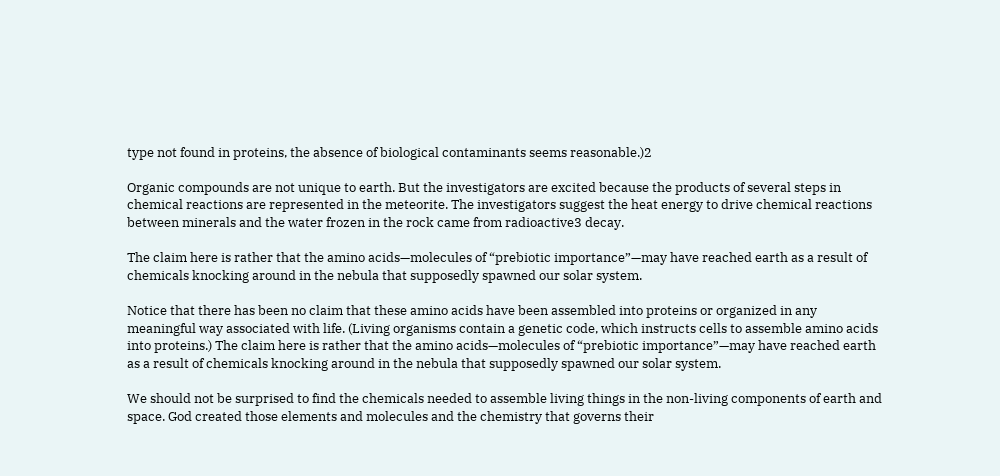type not found in proteins, the absence of biological contaminants seems reasonable.)2

Organic compounds are not unique to earth. But the investigators are excited because the products of several steps in chemical reactions are represented in the meteorite. The investigators suggest the heat energy to drive chemical reactions between minerals and the water frozen in the rock came from radioactive3 decay.

The claim here is rather that the amino acids—molecules of “prebiotic importance”—may have reached earth as a result of chemicals knocking around in the nebula that supposedly spawned our solar system.

Notice that there has been no claim that these amino acids have been assembled into proteins or organized in any meaningful way associated with life. (Living organisms contain a genetic code, which instructs cells to assemble amino acids into proteins.) The claim here is rather that the amino acids—molecules of “prebiotic importance”—may have reached earth as a result of chemicals knocking around in the nebula that supposedly spawned our solar system.

We should not be surprised to find the chemicals needed to assemble living things in the non-living components of earth and space. God created those elements and molecules and the chemistry that governs their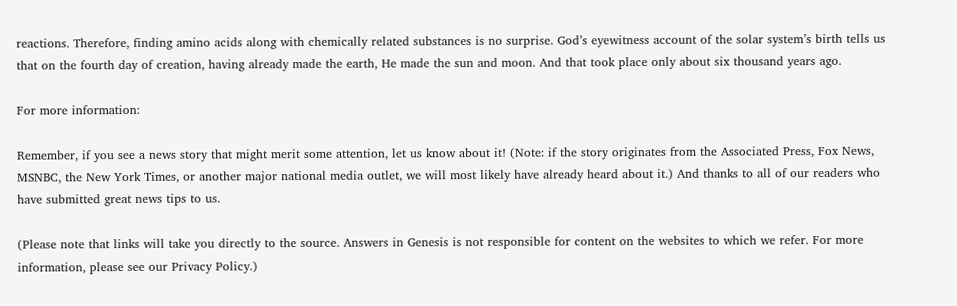reactions. Therefore, finding amino acids along with chemically related substances is no surprise. God’s eyewitness account of the solar system’s birth tells us that on the fourth day of creation, having already made the earth, He made the sun and moon. And that took place only about six thousand years ago.

For more information:

Remember, if you see a news story that might merit some attention, let us know about it! (Note: if the story originates from the Associated Press, Fox News, MSNBC, the New York Times, or another major national media outlet, we will most likely have already heard about it.) And thanks to all of our readers who have submitted great news tips to us.

(Please note that links will take you directly to the source. Answers in Genesis is not responsible for content on the websites to which we refer. For more information, please see our Privacy Policy.)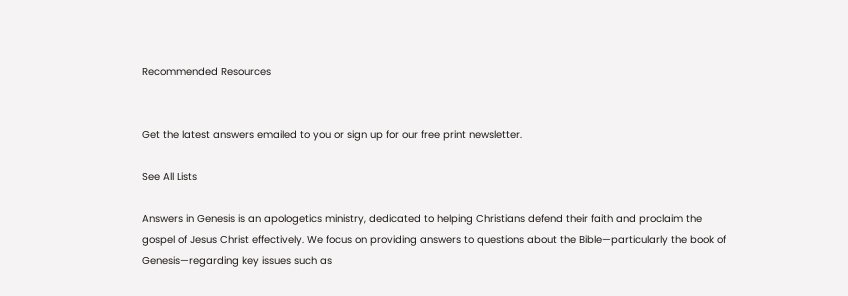Recommended Resources


Get the latest answers emailed to you or sign up for our free print newsletter.

See All Lists

Answers in Genesis is an apologetics ministry, dedicated to helping Christians defend their faith and proclaim the gospel of Jesus Christ effectively. We focus on providing answers to questions about the Bible—particularly the book of Genesis—regarding key issues such as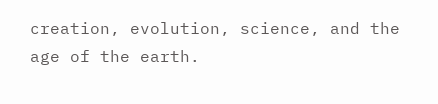creation, evolution, science, and the age of the earth.